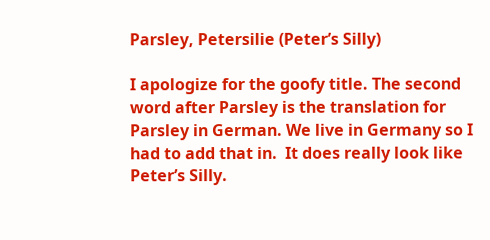Parsley, Petersilie (Peter’s Silly)

I apologize for the goofy title. The second word after Parsley is the translation for Parsley in German. We live in Germany so I had to add that in.  It does really look like Peter’s Silly.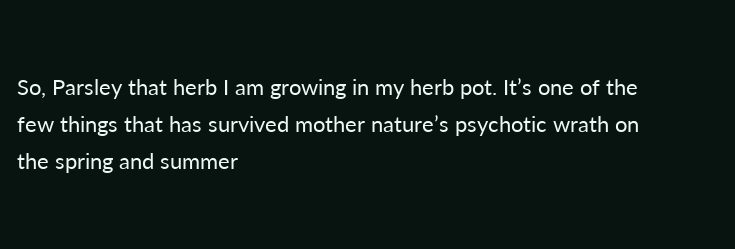So, Parsley that herb I am growing in my herb pot. It’s one of the few things that has survived mother nature’s psychotic wrath on the spring and summer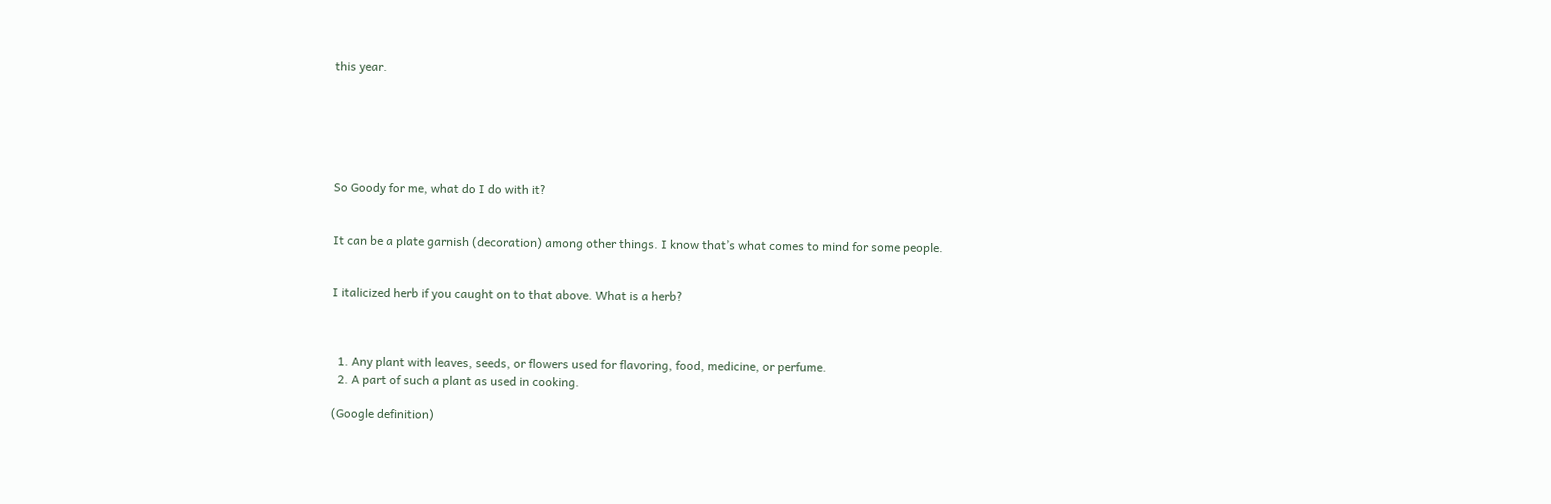this year.






So Goody for me, what do I do with it?


It can be a plate garnish (decoration) among other things. I know that’s what comes to mind for some people.


I italicized herb if you caught on to that above. What is a herb?



  1. Any plant with leaves, seeds, or flowers used for flavoring, food, medicine, or perfume.
  2. A part of such a plant as used in cooking.

(Google definition)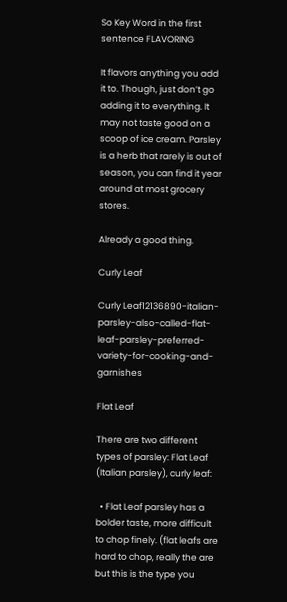So Key Word in the first sentence FLAVORING

It flavors anything you add it to. Though, just don’t go adding it to everything. It may not taste good on a scoop of ice cream. Parsley is a herb that rarely is out of season, you can find it year around at most grocery stores.

Already a good thing.

Curly Leaf

Curly Leaf12136890-italian-parsley-also-called-flat-leaf-parsley-preferred-variety-for-cooking-and-garnishes

Flat Leaf

There are two different types of parsley: Flat Leaf (Italian parsley), curly leaf:

  • Flat Leaf parsley has a bolder taste, more difficult to chop finely. (flat leafs are hard to chop, really the are but this is the type you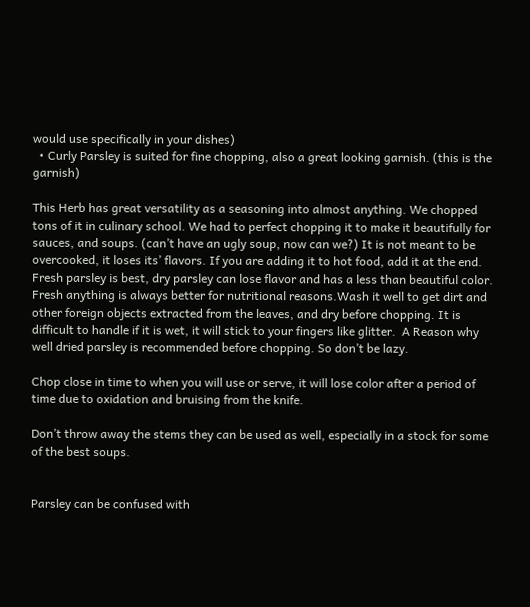would use specifically in your dishes)
  • Curly Parsley is suited for fine chopping, also a great looking garnish. (this is the garnish)

This Herb has great versatility as a seasoning into almost anything. We chopped tons of it in culinary school. We had to perfect chopping it to make it beautifully for sauces, and soups. (can’t have an ugly soup, now can we?) It is not meant to be overcooked, it loses its’ flavors. If you are adding it to hot food, add it at the end. Fresh parsley is best, dry parsley can lose flavor and has a less than beautiful color. Fresh anything is always better for nutritional reasons.Wash it well to get dirt and other foreign objects extracted from the leaves, and dry before chopping. It is difficult to handle if it is wet, it will stick to your fingers like glitter.  A Reason why well dried parsley is recommended before chopping. So don’t be lazy.

Chop close in time to when you will use or serve, it will lose color after a period of time due to oxidation and bruising from the knife.

Don’t throw away the stems they can be used as well, especially in a stock for some of the best soups.


Parsley can be confused with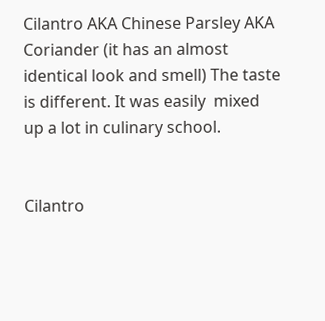Cilantro AKA Chinese Parsley AKA Coriander (it has an almost identical look and smell) The taste is different. It was easily  mixed up a lot in culinary school.


Cilantro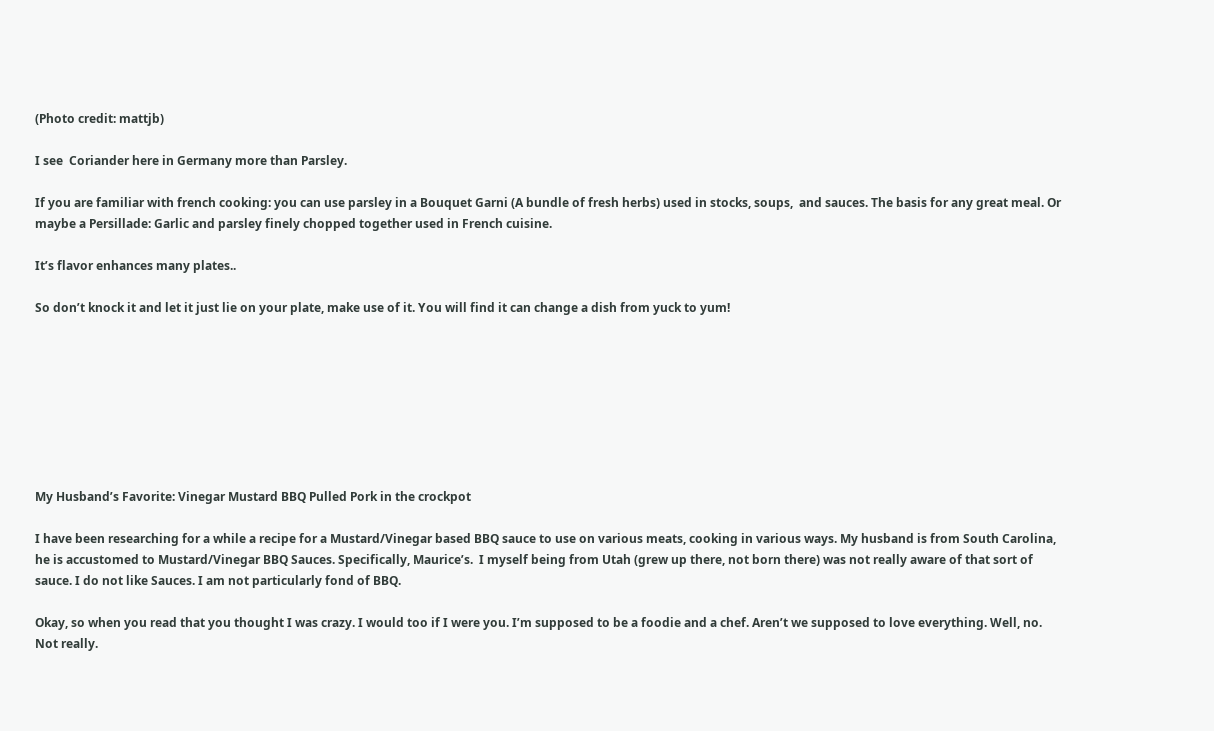(Photo credit: mattjb)

I see  Coriander here in Germany more than Parsley.

If you are familiar with french cooking: you can use parsley in a Bouquet Garni (A bundle of fresh herbs) used in stocks, soups,  and sauces. The basis for any great meal. Or maybe a Persillade: Garlic and parsley finely chopped together used in French cuisine.

It’s flavor enhances many plates..

So don’t knock it and let it just lie on your plate, make use of it. You will find it can change a dish from yuck to yum!








My Husband’s Favorite: Vinegar Mustard BBQ Pulled Pork in the crockpot

I have been researching for a while a recipe for a Mustard/Vinegar based BBQ sauce to use on various meats, cooking in various ways. My husband is from South Carolina, he is accustomed to Mustard/Vinegar BBQ Sauces. Specifically, Maurice’s.  I myself being from Utah (grew up there, not born there) was not really aware of that sort of sauce. I do not like Sauces. I am not particularly fond of BBQ.

Okay, so when you read that you thought I was crazy. I would too if I were you. I’m supposed to be a foodie and a chef. Aren’t we supposed to love everything. Well, no. Not really.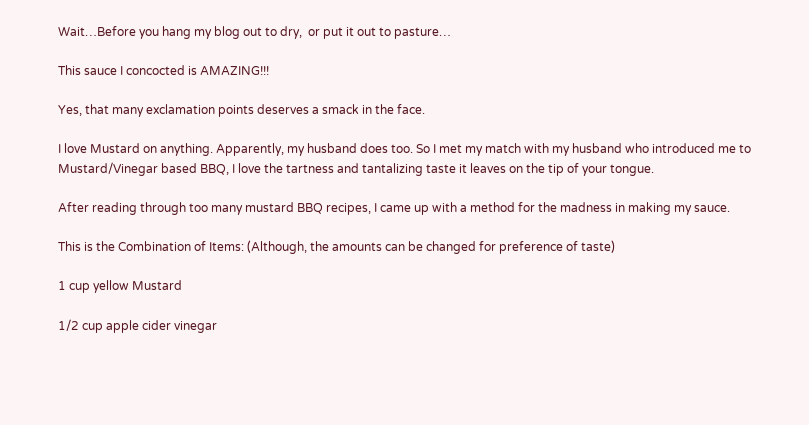Wait…Before you hang my blog out to dry,  or put it out to pasture…

This sauce I concocted is AMAZING!!!

Yes, that many exclamation points deserves a smack in the face.

I love Mustard on anything. Apparently, my husband does too. So I met my match with my husband who introduced me to Mustard/Vinegar based BBQ, I love the tartness and tantalizing taste it leaves on the tip of your tongue.

After reading through too many mustard BBQ recipes, I came up with a method for the madness in making my sauce.

This is the Combination of Items: (Although, the amounts can be changed for preference of taste)

1 cup yellow Mustard

1/2 cup apple cider vinegar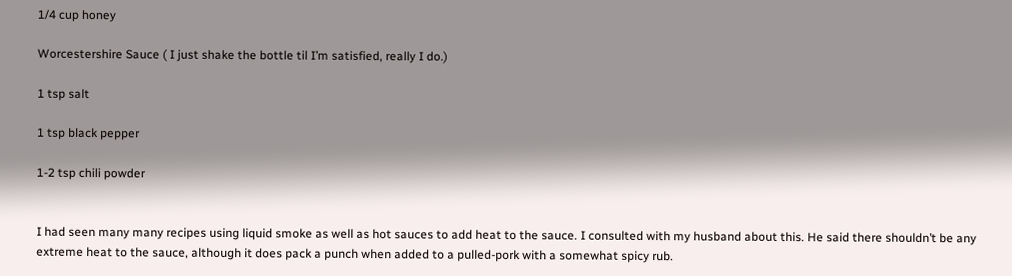1/4 cup honey

Worcestershire Sauce ( I just shake the bottle til I’m satisfied, really I do.)

1 tsp salt

1 tsp black pepper

1-2 tsp chili powder


I had seen many many recipes using liquid smoke as well as hot sauces to add heat to the sauce. I consulted with my husband about this. He said there shouldn’t be any extreme heat to the sauce, although it does pack a punch when added to a pulled-pork with a somewhat spicy rub.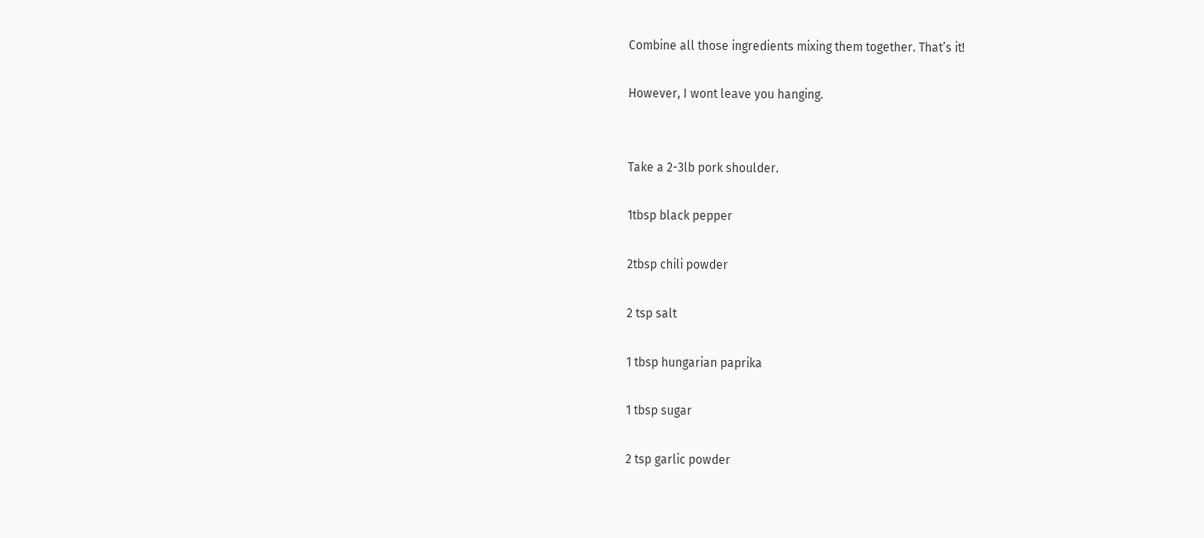Combine all those ingredients mixing them together. That’s it!

However, I wont leave you hanging.


Take a 2-3lb pork shoulder.

1tbsp black pepper

2tbsp chili powder

2 tsp salt

1 tbsp hungarian paprika

1 tbsp sugar

2 tsp garlic powder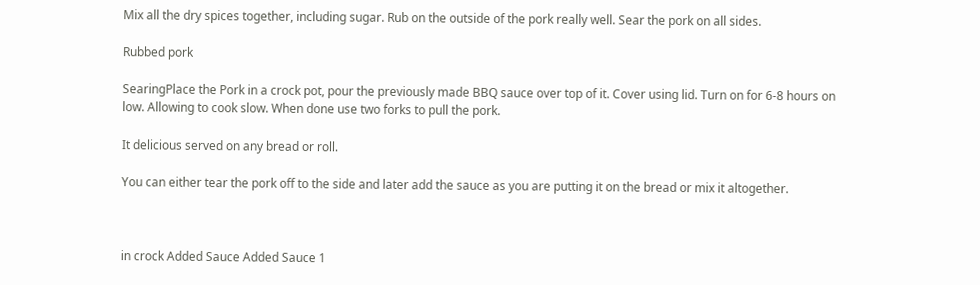Mix all the dry spices together, including sugar. Rub on the outside of the pork really well. Sear the pork on all sides.

Rubbed pork

SearingPlace the Pork in a crock pot, pour the previously made BBQ sauce over top of it. Cover using lid. Turn on for 6-8 hours on low. Allowing to cook slow. When done use two forks to pull the pork.

It delicious served on any bread or roll.

You can either tear the pork off to the side and later add the sauce as you are putting it on the bread or mix it altogether.



in crock Added Sauce Added Sauce 1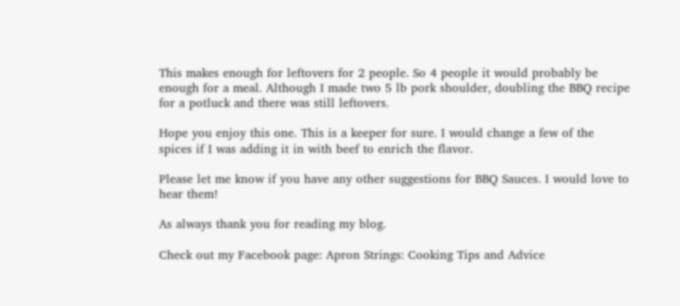This makes enough for leftovers for 2 people. So 4 people it would probably be enough for a meal. Although I made two 5 lb pork shoulder, doubling the BBQ recipe for a potluck and there was still leftovers.

Hope you enjoy this one. This is a keeper for sure. I would change a few of the spices if I was adding it in with beef to enrich the flavor.

Please let me know if you have any other suggestions for BBQ Sauces. I would love to hear them!

As always thank you for reading my blog.

Check out my Facebook page: Apron Strings: Cooking Tips and Advice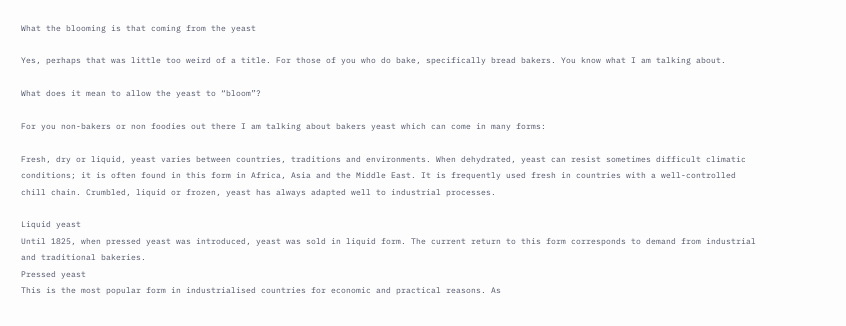What the blooming is that coming from the yeast

Yes, perhaps that was little too weird of a title. For those of you who do bake, specifically bread bakers. You know what I am talking about.

What does it mean to allow the yeast to “bloom”?

For you non-bakers or non foodies out there I am talking about bakers yeast which can come in many forms:

Fresh, dry or liquid, yeast varies between countries, traditions and environments. When dehydrated, yeast can resist sometimes difficult climatic conditions; it is often found in this form in Africa, Asia and the Middle East. It is frequently used fresh in countries with a well-controlled chill chain. Crumbled, liquid or frozen, yeast has always adapted well to industrial processes.

Liquid yeast
Until 1825, when pressed yeast was introduced, yeast was sold in liquid form. The current return to this form corresponds to demand from industrial and traditional bakeries.
Pressed yeast
This is the most popular form in industrialised countries for economic and practical reasons. As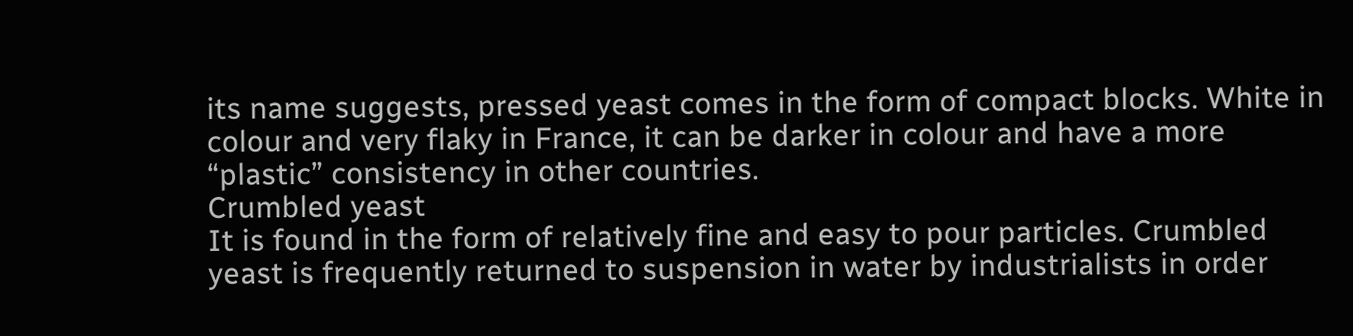its name suggests, pressed yeast comes in the form of compact blocks. White in colour and very flaky in France, it can be darker in colour and have a more “plastic” consistency in other countries.
Crumbled yeast
It is found in the form of relatively fine and easy to pour particles. Crumbled yeast is frequently returned to suspension in water by industrialists in order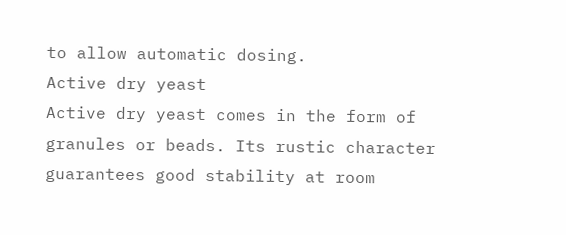to allow automatic dosing.
Active dry yeast
Active dry yeast comes in the form of granules or beads. Its rustic character guarantees good stability at room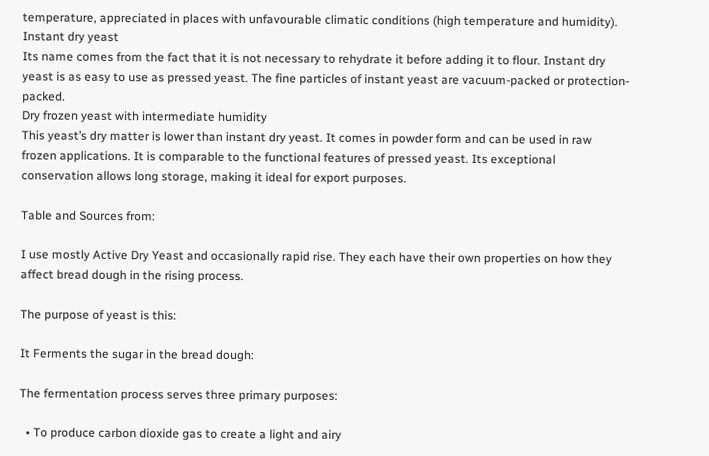temperature, appreciated in places with unfavourable climatic conditions (high temperature and humidity).
Instant dry yeast
Its name comes from the fact that it is not necessary to rehydrate it before adding it to flour. Instant dry yeast is as easy to use as pressed yeast. The fine particles of instant yeast are vacuum-packed or protection-packed.
Dry frozen yeast with intermediate humidity
This yeast’s dry matter is lower than instant dry yeast. It comes in powder form and can be used in raw frozen applications. It is comparable to the functional features of pressed yeast. Its exceptional conservation allows long storage, making it ideal for export purposes.

Table and Sources from:

I use mostly Active Dry Yeast and occasionally rapid rise. They each have their own properties on how they affect bread dough in the rising process.

The purpose of yeast is this:

It Ferments the sugar in the bread dough:

The fermentation process serves three primary purposes:

  • To produce carbon dioxide gas to create a light and airy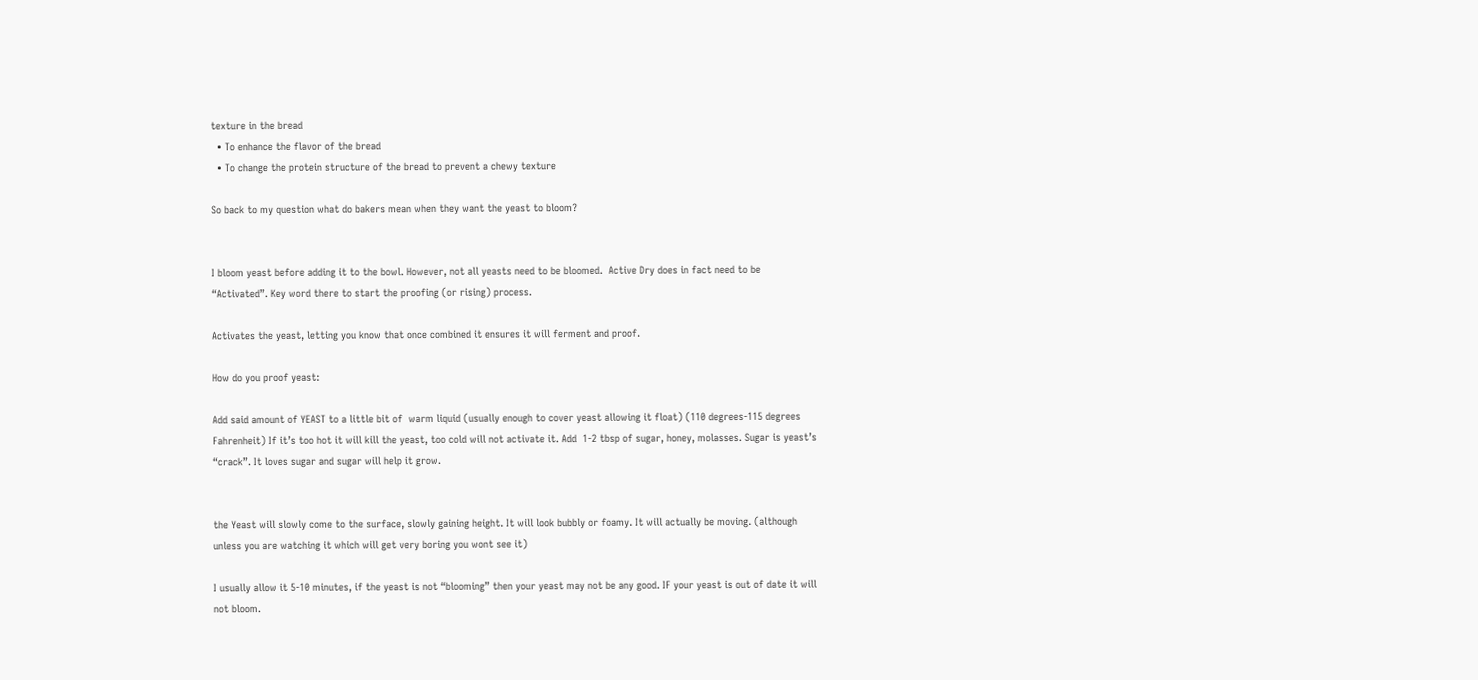texture in the bread
  • To enhance the flavor of the bread
  • To change the protein structure of the bread to prevent a chewy texture

So back to my question what do bakers mean when they want the yeast to bloom?


I bloom yeast before adding it to the bowl. However, not all yeasts need to be bloomed.  Active Dry does in fact need to be “Activated”. Key word there to start the proofing (or rising) process.

Activates the yeast, letting you know that once combined it ensures it will ferment and proof.

How do you proof yeast:

Add said amount of YEAST to a little bit of  warm liquid (usually enough to cover yeast allowing it float) (110 degrees-115 degrees Fahrenheit) If it’s too hot it will kill the yeast, too cold will not activate it. Add  1-2 tbsp of sugar, honey, molasses. Sugar is yeast’s “crack”. It loves sugar and sugar will help it grow.


the Yeast will slowly come to the surface, slowly gaining height. It will look bubbly or foamy. It will actually be moving. (although unless you are watching it which will get very boring you wont see it)

I usually allow it 5-10 minutes, if the yeast is not “blooming” then your yeast may not be any good. IF your yeast is out of date it will not bloom.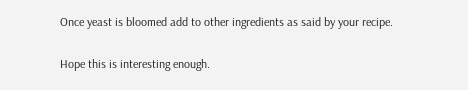Once yeast is bloomed add to other ingredients as said by your recipe.

Hope this is interesting enough.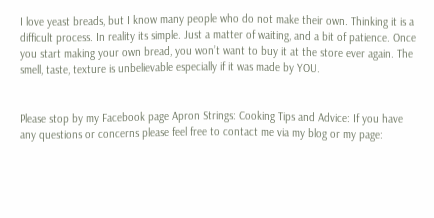I love yeast breads, but I know many people who do not make their own. Thinking it is a difficult process. In reality its simple. Just a matter of waiting, and a bit of patience. Once you start making your own bread, you won’t want to buy it at the store ever again. The smell, taste, texture is unbelievable especially if it was made by YOU.


Please stop by my Facebook page Apron Strings: Cooking Tips and Advice: If you have any questions or concerns please feel free to contact me via my blog or my page: